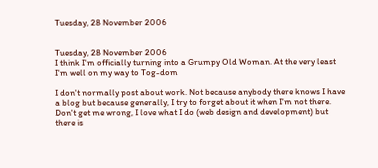Tuesday, 28 November 2006


Tuesday, 28 November 2006
I think I'm officially turning into a Grumpy Old Woman. At the very least I'm well on my way to Tog-dom

I don't normally post about work. Not because anybody there knows I have a blog but because generally, I try to forget about it when I'm not there. Don't get me wrong, I love what I do (web design and development) but there is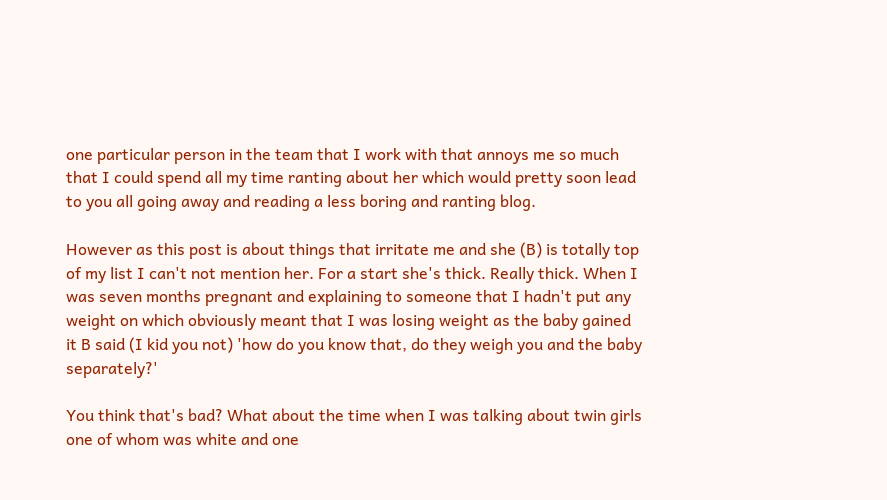one particular person in the team that I work with that annoys me so much that I could spend all my time ranting about her which would pretty soon lead to you all going away and reading a less boring and ranting blog.

However as this post is about things that irritate me and she (B) is totally top of my list I can't not mention her. For a start she's thick. Really thick. When I was seven months pregnant and explaining to someone that I hadn't put any weight on which obviously meant that I was losing weight as the baby gained it B said (I kid you not) 'how do you know that, do they weigh you and the baby separately?'

You think that's bad? What about the time when I was talking about twin girls one of whom was white and one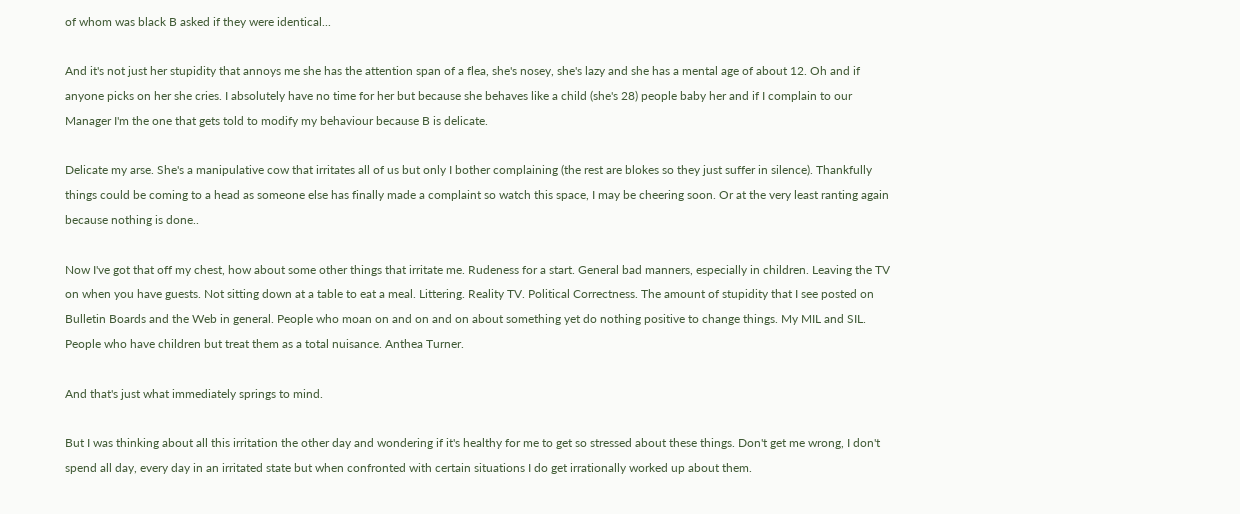of whom was black B asked if they were identical...

And it's not just her stupidity that annoys me she has the attention span of a flea, she's nosey, she's lazy and she has a mental age of about 12. Oh and if anyone picks on her she cries. I absolutely have no time for her but because she behaves like a child (she's 28) people baby her and if I complain to our Manager I'm the one that gets told to modify my behaviour because B is delicate.

Delicate my arse. She's a manipulative cow that irritates all of us but only I bother complaining (the rest are blokes so they just suffer in silence). Thankfully things could be coming to a head as someone else has finally made a complaint so watch this space, I may be cheering soon. Or at the very least ranting again because nothing is done..

Now I've got that off my chest, how about some other things that irritate me. Rudeness for a start. General bad manners, especially in children. Leaving the TV on when you have guests. Not sitting down at a table to eat a meal. Littering. Reality TV. Political Correctness. The amount of stupidity that I see posted on Bulletin Boards and the Web in general. People who moan on and on and on about something yet do nothing positive to change things. My MIL and SIL. People who have children but treat them as a total nuisance. Anthea Turner.

And that's just what immediately springs to mind.

But I was thinking about all this irritation the other day and wondering if it's healthy for me to get so stressed about these things. Don't get me wrong, I don't spend all day, every day in an irritated state but when confronted with certain situations I do get irrationally worked up about them.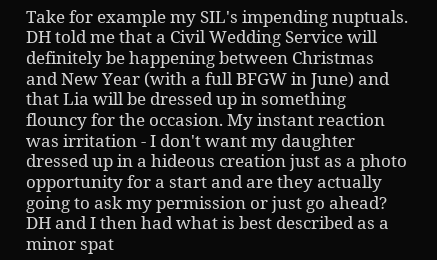Take for example my SIL's impending nuptuals. DH told me that a Civil Wedding Service will definitely be happening between Christmas and New Year (with a full BFGW in June) and that Lia will be dressed up in something flouncy for the occasion. My instant reaction was irritation - I don't want my daughter dressed up in a hideous creation just as a photo opportunity for a start and are they actually going to ask my permission or just go ahead? DH and I then had what is best described as a minor spat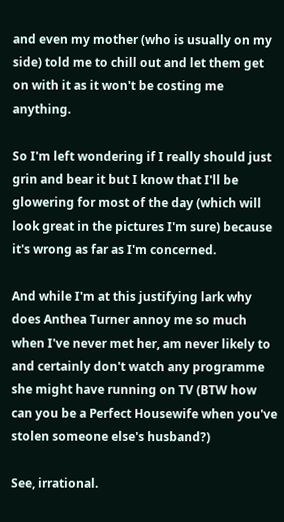and even my mother (who is usually on my side) told me to chill out and let them get on with it as it won't be costing me anything.

So I'm left wondering if I really should just grin and bear it but I know that I'll be glowering for most of the day (which will look great in the pictures I'm sure) because it's wrong as far as I'm concerned.

And while I'm at this justifying lark why does Anthea Turner annoy me so much when I've never met her, am never likely to and certainly don't watch any programme she might have running on TV (BTW how can you be a Perfect Housewife when you've stolen someone else's husband?)

See, irrational.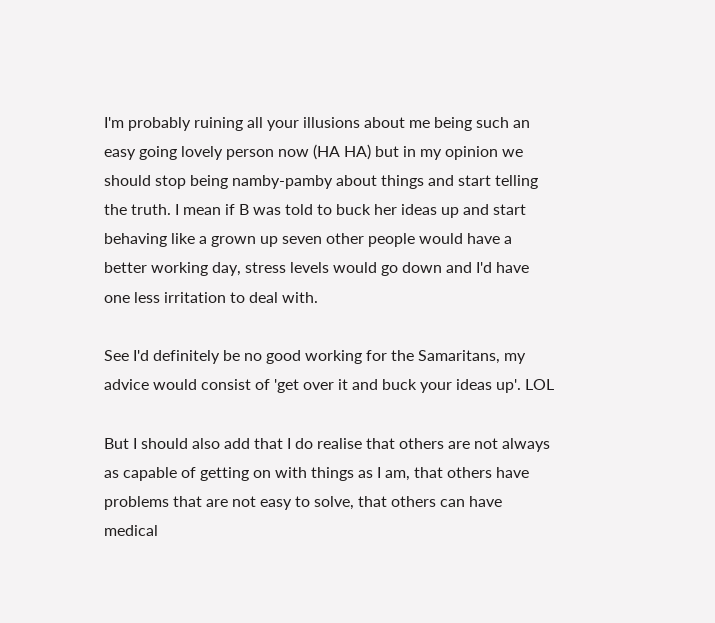I'm probably ruining all your illusions about me being such an easy going lovely person now (HA HA) but in my opinion we should stop being namby-pamby about things and start telling the truth. I mean if B was told to buck her ideas up and start behaving like a grown up seven other people would have a better working day, stress levels would go down and I'd have one less irritation to deal with.

See I'd definitely be no good working for the Samaritans, my advice would consist of 'get over it and buck your ideas up'. LOL

But I should also add that I do realise that others are not always as capable of getting on with things as I am, that others have problems that are not easy to solve, that others can have medical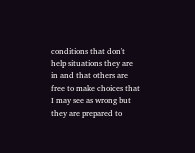conditions that don't help situations they are in and that others are free to make choices that I may see as wrong but they are prepared to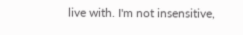live with. I'm not insensitive,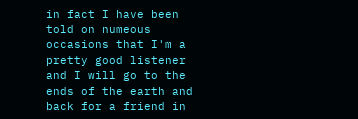in fact I have been told on numeous occasions that I'm a pretty good listener and I will go to the ends of the earth and back for a friend in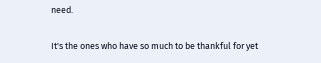need.

It's the ones who have so much to be thankful for yet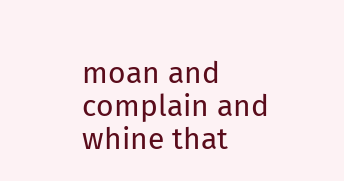moan and complain and whine that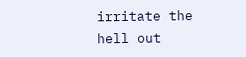irritate the hell out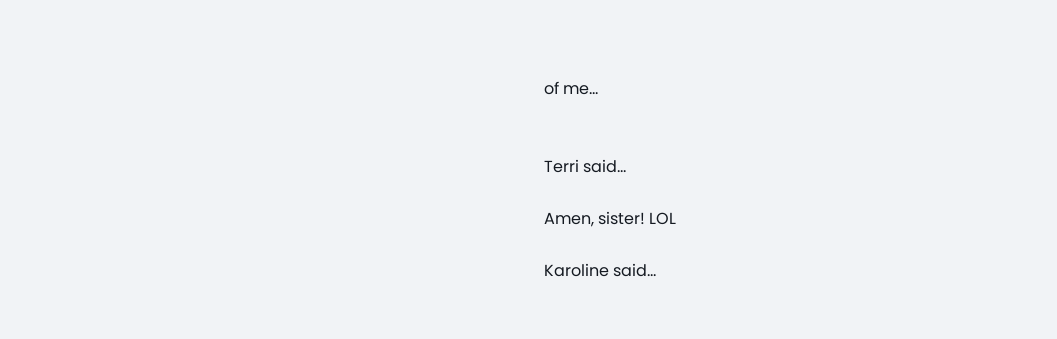of me...


Terri said...

Amen, sister! LOL

Karoline said...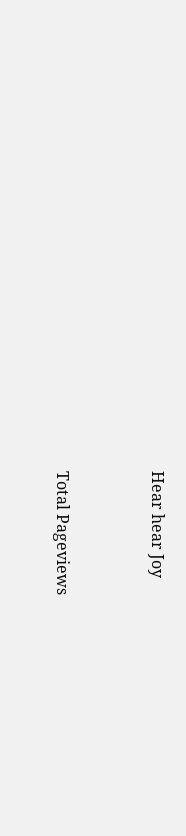Hear hear Joy


Total Pageviews